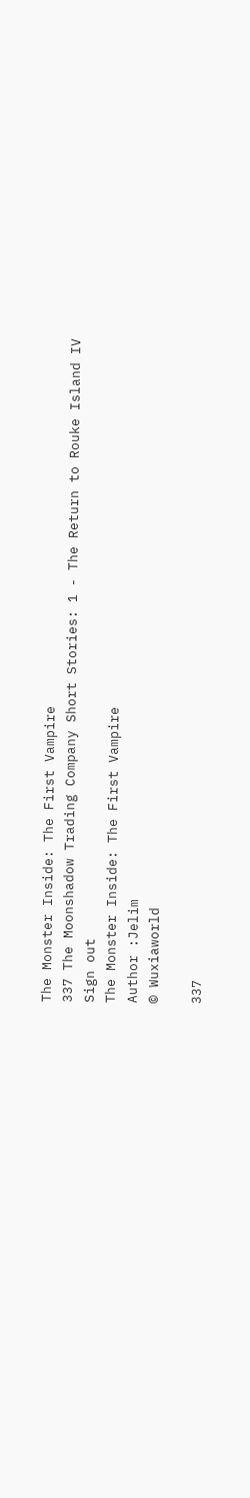The Monster Inside: The First Vampire
337 The Moonshadow Trading Company Short Stories: 1 - The Return to Rouke Island IV
Sign out
The Monster Inside: The First Vampire
Author :Jelim
© Wuxiaworld

337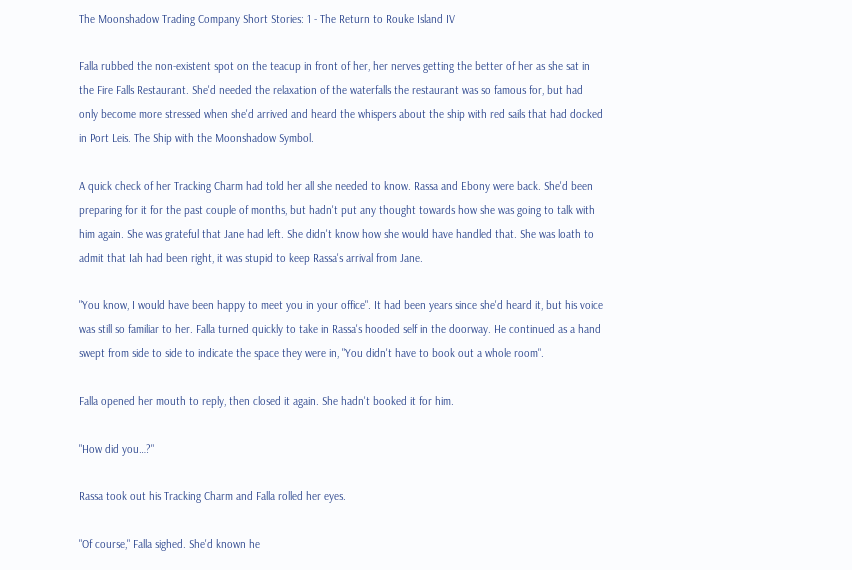The Moonshadow Trading Company Short Stories: 1 - The Return to Rouke Island IV

Falla rubbed the non-existent spot on the teacup in front of her, her nerves getting the better of her as she sat in the Fire Falls Restaurant. She'd needed the relaxation of the waterfalls the restaurant was so famous for, but had only become more stressed when she'd arrived and heard the whispers about the ship with red sails that had docked in Port Leis. The Ship with the Moonshadow Symbol.

A quick check of her Tracking Charm had told her all she needed to know. Rassa and Ebony were back. She'd been preparing for it for the past couple of months, but hadn't put any thought towards how she was going to talk with him again. She was grateful that Jane had left. She didn't know how she would have handled that. She was loath to admit that Iah had been right, it was stupid to keep Rassa's arrival from Jane.

"You know, I would have been happy to meet you in your office". It had been years since she'd heard it, but his voice was still so familiar to her. Falla turned quickly to take in Rassa's hooded self in the doorway. He continued as a hand swept from side to side to indicate the space they were in, "You didn't have to book out a whole room".

Falla opened her mouth to reply, then closed it again. She hadn't booked it for him.

"How did you…?"

Rassa took out his Tracking Charm and Falla rolled her eyes.

"Of course," Falla sighed. She'd known he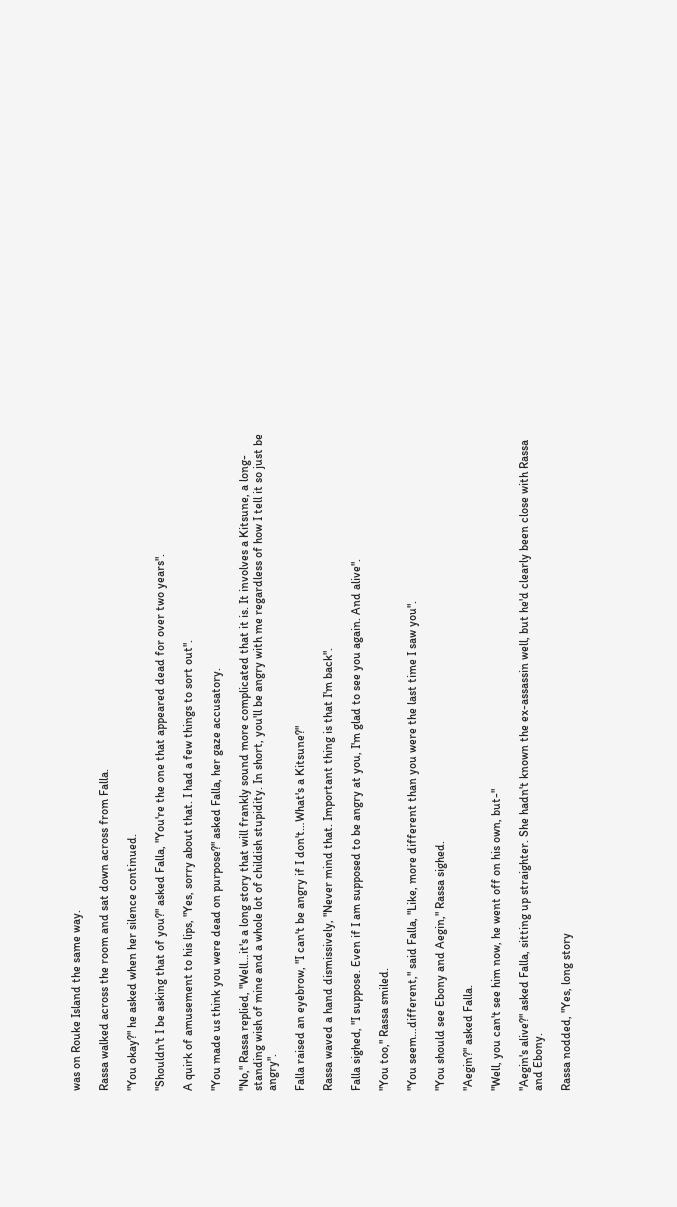was on Rouke Island the same way.

Rassa walked across the room and sat down across from Falla.

"You okay?" he asked when her silence continued.

"Shouldn't I be asking that of you?" asked Falla, "You're the one that appeared dead for over two years".

A quirk of amusement to his lips, "Yes, sorry about that. I had a few things to sort out".

"You made us think you were dead on purpose?" asked Falla, her gaze accusatory.

"No," Rassa replied, "Well…it's a long story that will frankly sound more complicated that it is. It involves a Kitsune, a long-standing wish of mine and a whole lot of childish stupidity. In short, you'll be angry with me regardless of how I tell it so just be angry".

Falla raised an eyebrow, "I can't be angry if I don't…What's a Kitsune?"

Rassa waved a hand dismissively, "Never mind that. Important thing is that I'm back".

Falla sighed, "I suppose. Even if I am supposed to be angry at you, I'm glad to see you again. And alive".

"You too," Rassa smiled.

"You seem…different," said Falla, "Like, more different than you were the last time I saw you".

"You should see Ebony and Aegin," Rassa sighed.

"Aegin?" asked Falla.

"Well, you can't see him now, he went off on his own, but-"

"Aegin's alive?" asked Falla, sitting up straighter. She hadn't known the ex-assassin well, but he'd clearly been close with Rassa and Ebony.

Rassa nodded, "Yes, long story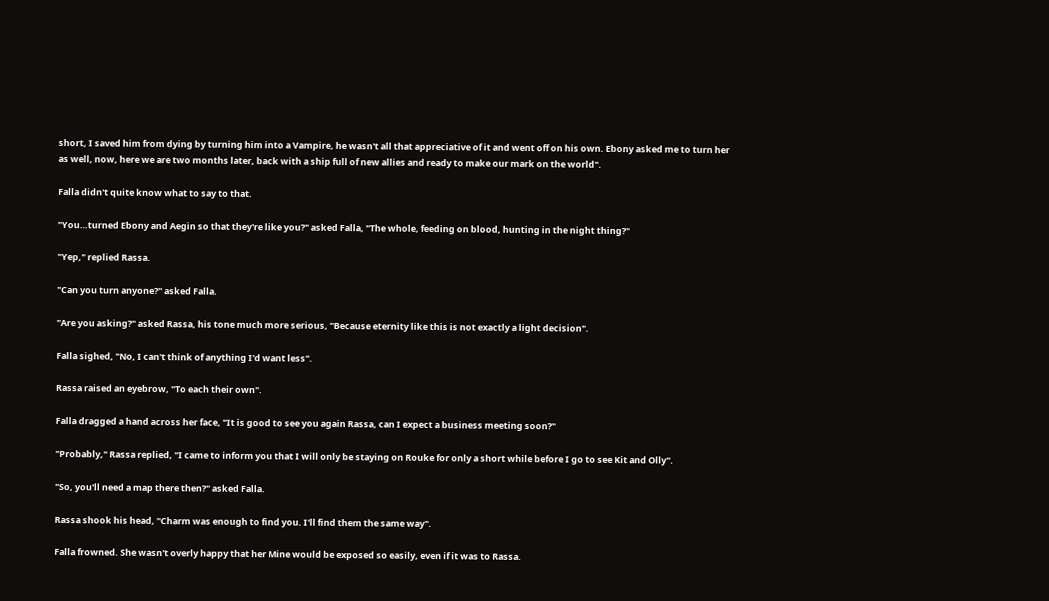short, I saved him from dying by turning him into a Vampire, he wasn't all that appreciative of it and went off on his own. Ebony asked me to turn her as well, now, here we are two months later, back with a ship full of new allies and ready to make our mark on the world".

Falla didn't quite know what to say to that.

"You…turned Ebony and Aegin so that they're like you?" asked Falla, "The whole, feeding on blood, hunting in the night thing?"

"Yep," replied Rassa.

"Can you turn anyone?" asked Falla.

"Are you asking?" asked Rassa, his tone much more serious, "Because eternity like this is not exactly a light decision".

Falla sighed, "No, I can't think of anything I'd want less".

Rassa raised an eyebrow, "To each their own".

Falla dragged a hand across her face, "It is good to see you again Rassa, can I expect a business meeting soon?"

"Probably," Rassa replied, "I came to inform you that I will only be staying on Rouke for only a short while before I go to see Kit and Olly".

"So, you'll need a map there then?" asked Falla.

Rassa shook his head, "Charm was enough to find you. I'll find them the same way".

Falla frowned. She wasn't overly happy that her Mine would be exposed so easily, even if it was to Rassa.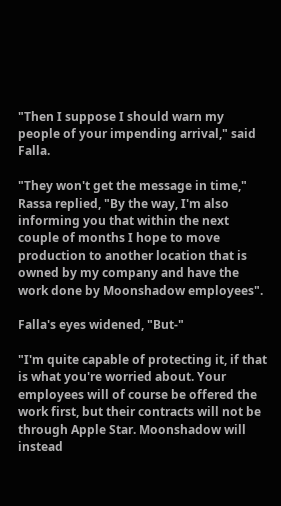"Then I suppose I should warn my people of your impending arrival," said Falla.

"They won't get the message in time," Rassa replied, "By the way, I'm also informing you that within the next couple of months I hope to move production to another location that is owned by my company and have the work done by Moonshadow employees".

Falla's eyes widened, "But-"

"I'm quite capable of protecting it, if that is what you're worried about. Your employees will of course be offered the work first, but their contracts will not be through Apple Star. Moonshadow will instead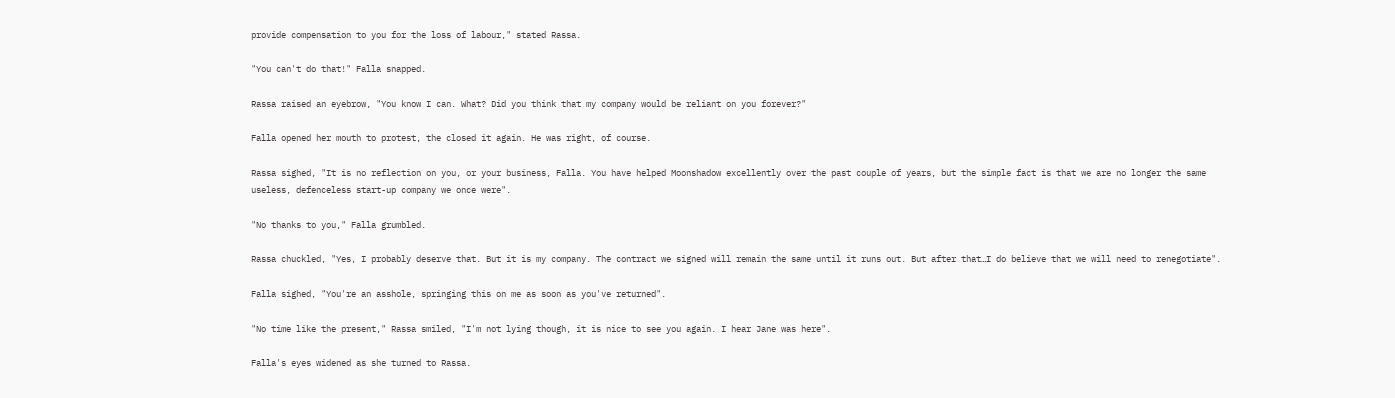provide compensation to you for the loss of labour," stated Rassa.

"You can't do that!" Falla snapped.

Rassa raised an eyebrow, "You know I can. What? Did you think that my company would be reliant on you forever?"

Falla opened her mouth to protest, the closed it again. He was right, of course.

Rassa sighed, "It is no reflection on you, or your business, Falla. You have helped Moonshadow excellently over the past couple of years, but the simple fact is that we are no longer the same useless, defenceless start-up company we once were".

"No thanks to you," Falla grumbled.

Rassa chuckled, "Yes, I probably deserve that. But it is my company. The contract we signed will remain the same until it runs out. But after that…I do believe that we will need to renegotiate".

Falla sighed, "You're an asshole, springing this on me as soon as you've returned".

"No time like the present," Rassa smiled, "I'm not lying though, it is nice to see you again. I hear Jane was here".

Falla's eyes widened as she turned to Rassa.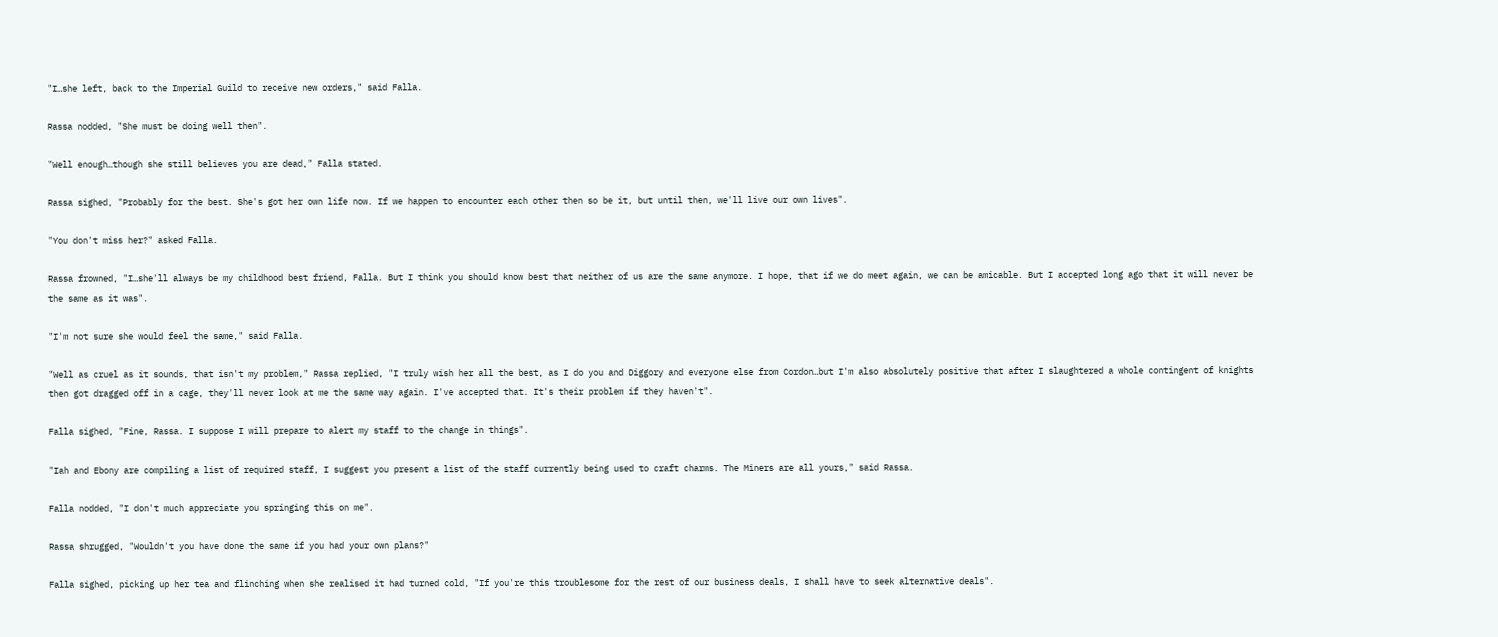"I…she left, back to the Imperial Guild to receive new orders," said Falla.

Rassa nodded, "She must be doing well then".

"Well enough…though she still believes you are dead," Falla stated.

Rassa sighed, "Probably for the best. She's got her own life now. If we happen to encounter each other then so be it, but until then, we'll live our own lives".

"You don't miss her?" asked Falla.

Rassa frowned, "I…she'll always be my childhood best friend, Falla. But I think you should know best that neither of us are the same anymore. I hope, that if we do meet again, we can be amicable. But I accepted long ago that it will never be the same as it was".

"I'm not sure she would feel the same," said Falla.

"Well as cruel as it sounds, that isn't my problem," Rassa replied, "I truly wish her all the best, as I do you and Diggory and everyone else from Cordon…but I'm also absolutely positive that after I slaughtered a whole contingent of knights then got dragged off in a cage, they'll never look at me the same way again. I've accepted that. It's their problem if they haven't".

Falla sighed, "Fine, Rassa. I suppose I will prepare to alert my staff to the change in things".

"Iah and Ebony are compiling a list of required staff, I suggest you present a list of the staff currently being used to craft charms. The Miners are all yours," said Rassa.

Falla nodded, "I don't much appreciate you springing this on me".

Rassa shrugged, "Wouldn't you have done the same if you had your own plans?"

Falla sighed, picking up her tea and flinching when she realised it had turned cold, "If you're this troublesome for the rest of our business deals, I shall have to seek alternative deals".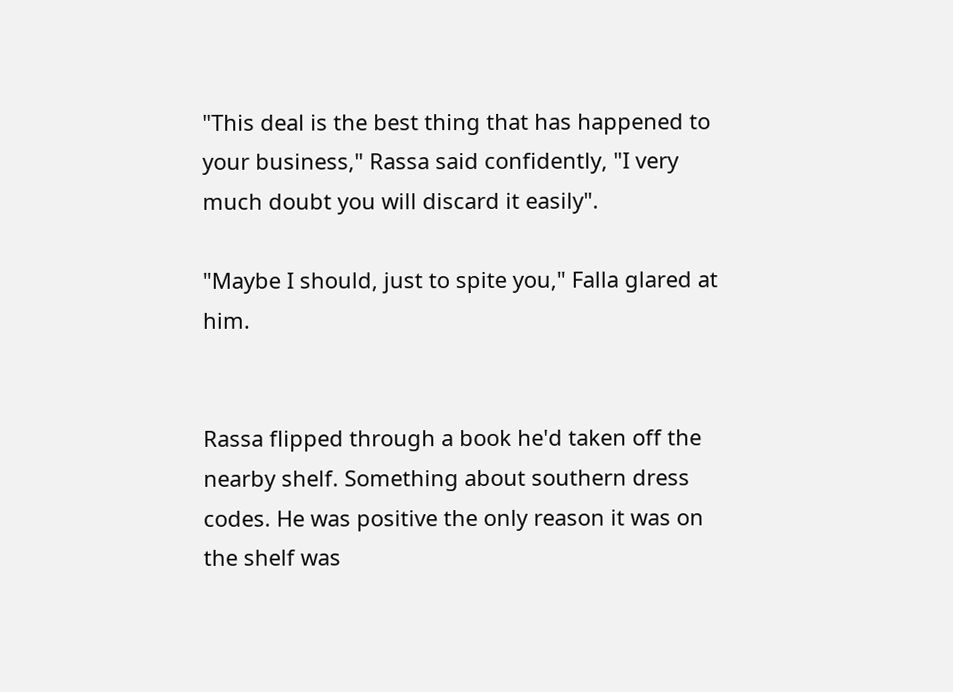"This deal is the best thing that has happened to your business," Rassa said confidently, "I very much doubt you will discard it easily".

"Maybe I should, just to spite you," Falla glared at him.


Rassa flipped through a book he'd taken off the nearby shelf. Something about southern dress codes. He was positive the only reason it was on the shelf was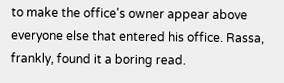to make the office's owner appear above everyone else that entered his office. Rassa, frankly, found it a boring read.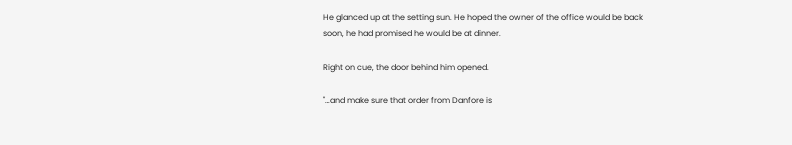He glanced up at the setting sun. He hoped the owner of the office would be back soon, he had promised he would be at dinner.

Right on cue, the door behind him opened.

"…and make sure that order from Danfore is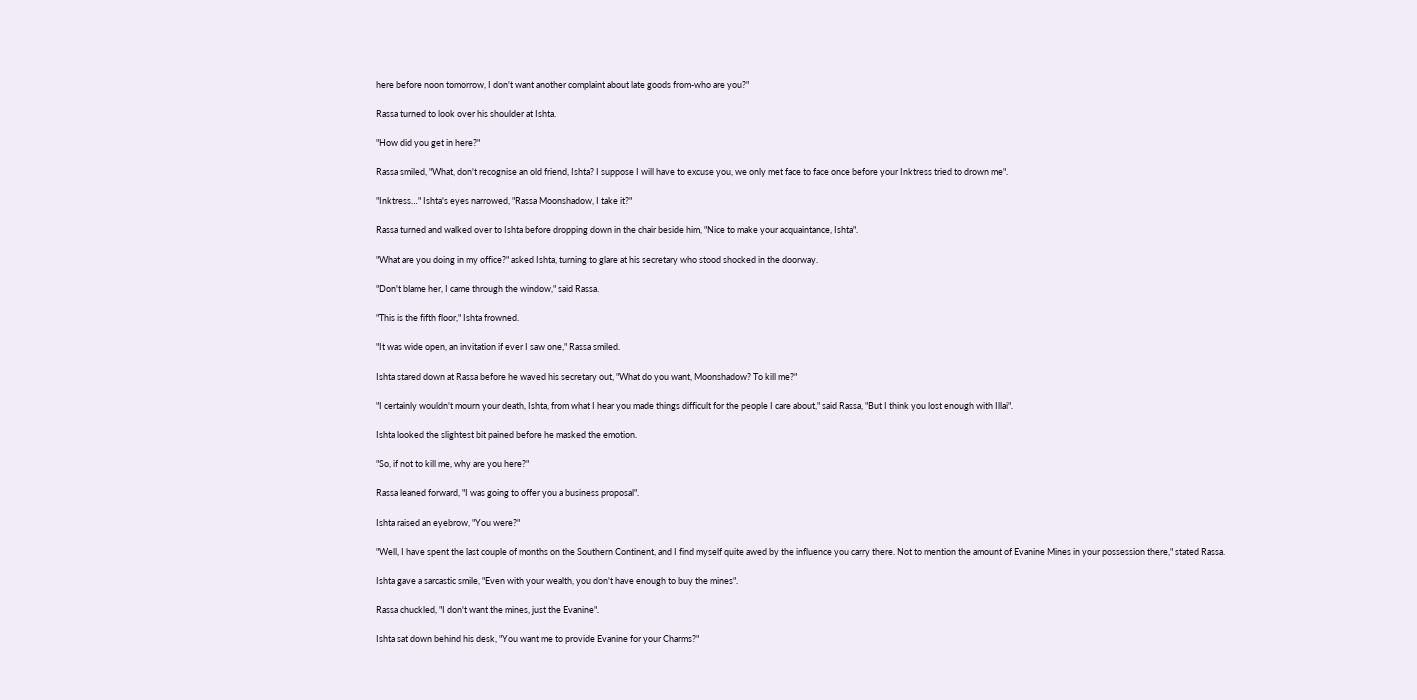here before noon tomorrow, I don't want another complaint about late goods from-who are you?"

Rassa turned to look over his shoulder at Ishta.

"How did you get in here?"

Rassa smiled, "What, don't recognise an old friend, Ishta? I suppose I will have to excuse you, we only met face to face once before your Inktress tried to drown me".

"Inktress…" Ishta's eyes narrowed, "Rassa Moonshadow, I take it?"

Rassa turned and walked over to Ishta before dropping down in the chair beside him, "Nice to make your acquaintance, Ishta".

"What are you doing in my office?" asked Ishta, turning to glare at his secretary who stood shocked in the doorway.

"Don't blame her, I came through the window," said Rassa.

"This is the fifth floor," Ishta frowned.

"It was wide open, an invitation if ever I saw one," Rassa smiled.

Ishta stared down at Rassa before he waved his secretary out, "What do you want, Moonshadow? To kill me?"

"I certainly wouldn't mourn your death, Ishta, from what I hear you made things difficult for the people I care about," said Rassa, "But I think you lost enough with Illai".

Ishta looked the slightest bit pained before he masked the emotion.

"So, if not to kill me, why are you here?"

Rassa leaned forward, "I was going to offer you a business proposal".

Ishta raised an eyebrow, "You were?"

"Well, I have spent the last couple of months on the Southern Continent, and I find myself quite awed by the influence you carry there. Not to mention the amount of Evanine Mines in your possession there," stated Rassa.

Ishta gave a sarcastic smile, "Even with your wealth, you don't have enough to buy the mines".

Rassa chuckled, "I don't want the mines, just the Evanine".

Ishta sat down behind his desk, "You want me to provide Evanine for your Charms?"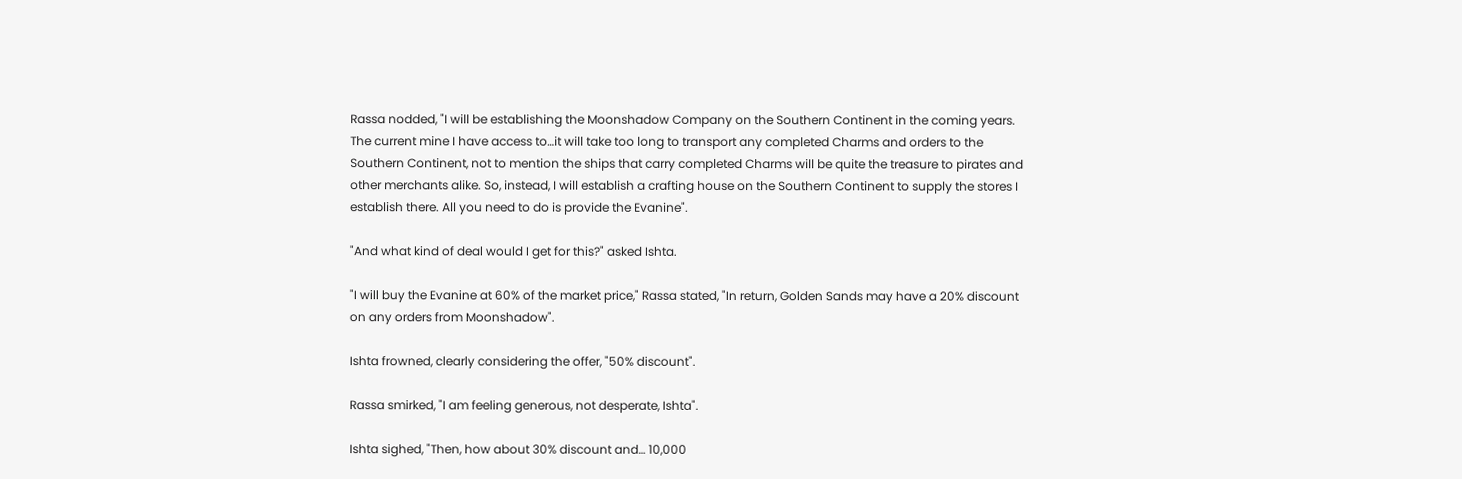Rassa nodded, "I will be establishing the Moonshadow Company on the Southern Continent in the coming years. The current mine I have access to…it will take too long to transport any completed Charms and orders to the Southern Continent, not to mention the ships that carry completed Charms will be quite the treasure to pirates and other merchants alike. So, instead, I will establish a crafting house on the Southern Continent to supply the stores I establish there. All you need to do is provide the Evanine".

"And what kind of deal would I get for this?" asked Ishta.

"I will buy the Evanine at 60% of the market price," Rassa stated, "In return, Golden Sands may have a 20% discount on any orders from Moonshadow".

Ishta frowned, clearly considering the offer, "50% discount".

Rassa smirked, "I am feeling generous, not desperate, Ishta".

Ishta sighed, "Then, how about 30% discount and… 10,000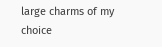large charms of my choice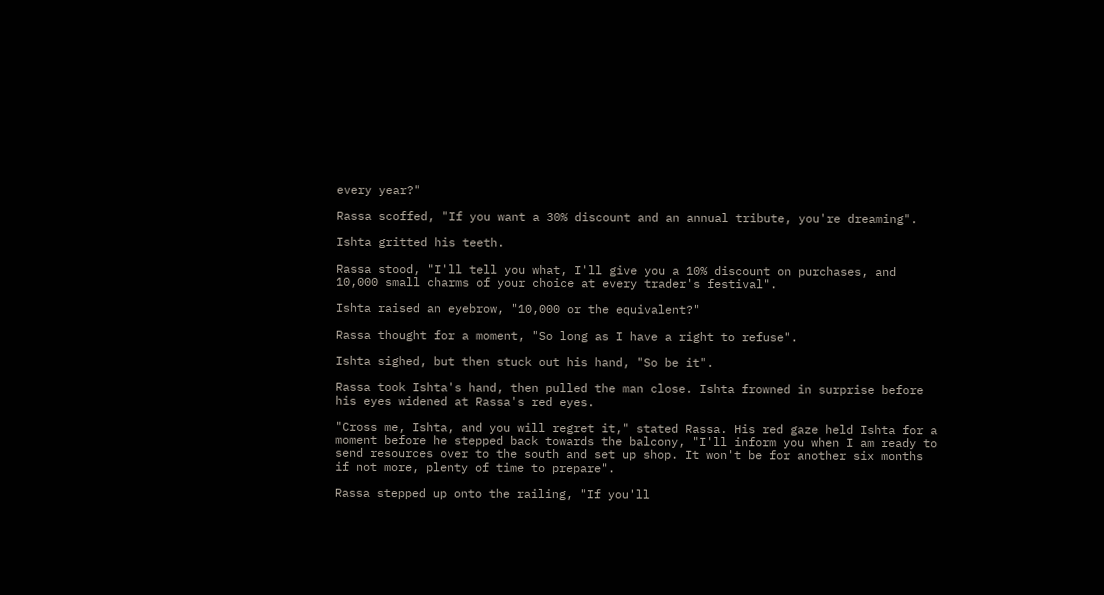every year?"

Rassa scoffed, "If you want a 30% discount and an annual tribute, you're dreaming".

Ishta gritted his teeth.

Rassa stood, "I'll tell you what, I'll give you a 10% discount on purchases, and 10,000 small charms of your choice at every trader's festival".

Ishta raised an eyebrow, "10,000 or the equivalent?"

Rassa thought for a moment, "So long as I have a right to refuse".

Ishta sighed, but then stuck out his hand, "So be it".

Rassa took Ishta's hand, then pulled the man close. Ishta frowned in surprise before his eyes widened at Rassa's red eyes.

"Cross me, Ishta, and you will regret it," stated Rassa. His red gaze held Ishta for a moment before he stepped back towards the balcony, "I'll inform you when I am ready to send resources over to the south and set up shop. It won't be for another six months if not more, plenty of time to prepare".

Rassa stepped up onto the railing, "If you'll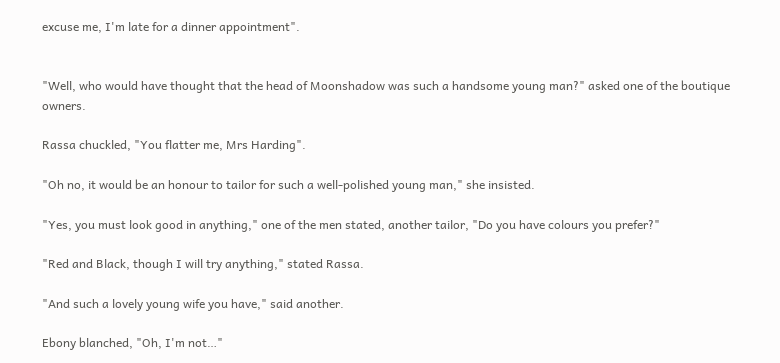excuse me, I'm late for a dinner appointment".


"Well, who would have thought that the head of Moonshadow was such a handsome young man?" asked one of the boutique owners.

Rassa chuckled, "You flatter me, Mrs Harding".

"Oh no, it would be an honour to tailor for such a well-polished young man," she insisted.

"Yes, you must look good in anything," one of the men stated, another tailor, "Do you have colours you prefer?"

"Red and Black, though I will try anything," stated Rassa.

"And such a lovely young wife you have," said another.

Ebony blanched, "Oh, I'm not…"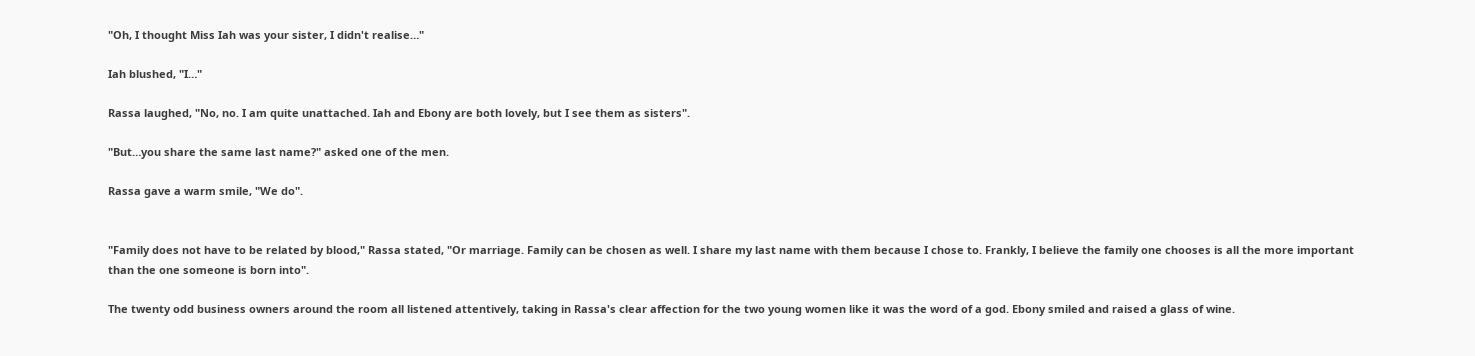"Oh, I thought Miss Iah was your sister, I didn't realise…"

Iah blushed, "I…"

Rassa laughed, "No, no. I am quite unattached. Iah and Ebony are both lovely, but I see them as sisters".

"But…you share the same last name?" asked one of the men.

Rassa gave a warm smile, "We do".


"Family does not have to be related by blood," Rassa stated, "Or marriage. Family can be chosen as well. I share my last name with them because I chose to. Frankly, I believe the family one chooses is all the more important than the one someone is born into".

The twenty odd business owners around the room all listened attentively, taking in Rassa's clear affection for the two young women like it was the word of a god. Ebony smiled and raised a glass of wine.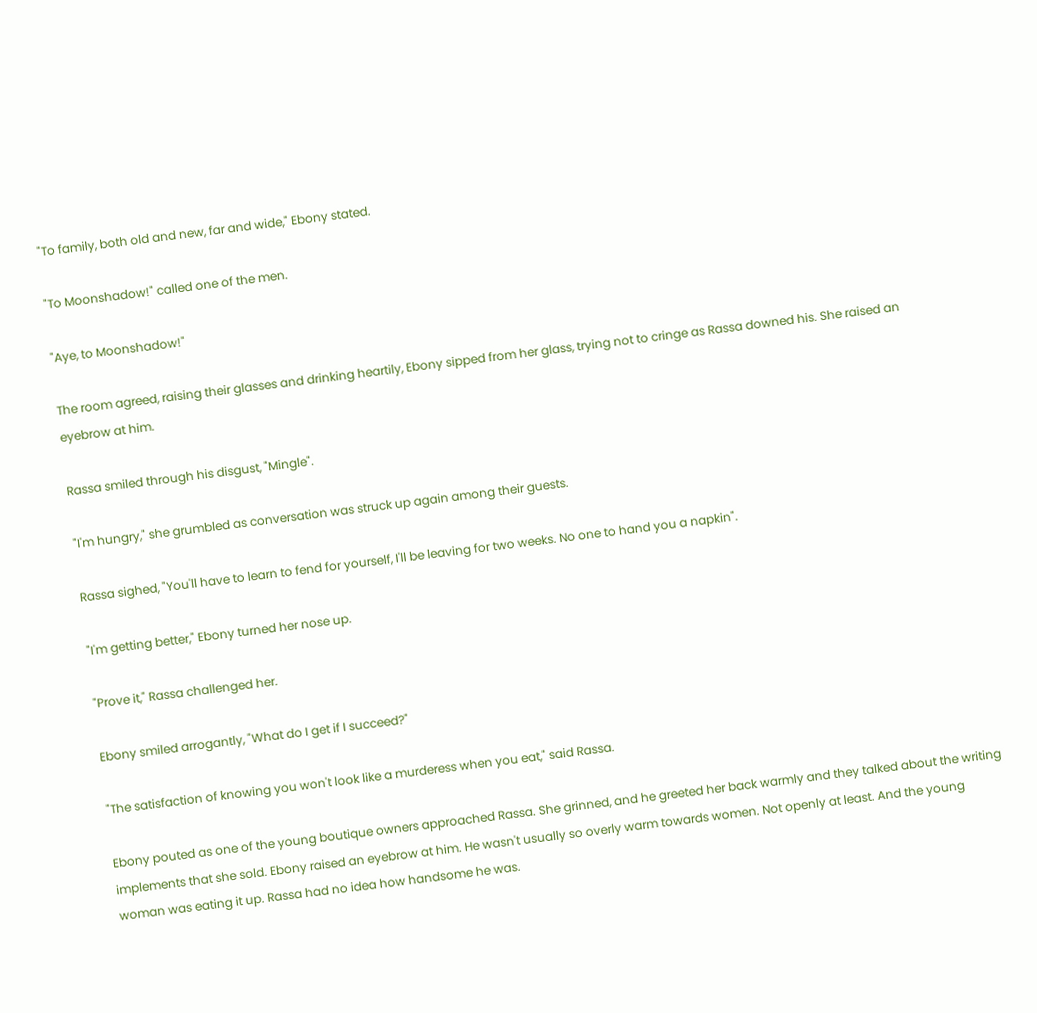"To family, both old and new, far and wide," Ebony stated.

"To Moonshadow!" called one of the men.

"Aye, to Moonshadow!"

The room agreed, raising their glasses and drinking heartily, Ebony sipped from her glass, trying not to cringe as Rassa downed his. She raised an eyebrow at him.

Rassa smiled through his disgust, "Mingle".

"I'm hungry," she grumbled as conversation was struck up again among their guests.

Rassa sighed, "You'll have to learn to fend for yourself, I'll be leaving for two weeks. No one to hand you a napkin".

"I'm getting better," Ebony turned her nose up.

"Prove it," Rassa challenged her.

Ebony smiled arrogantly, "What do I get if I succeed?"

"The satisfaction of knowing you won't look like a murderess when you eat," said Rassa.

Ebony pouted as one of the young boutique owners approached Rassa. She grinned, and he greeted her back warmly and they talked about the writing implements that she sold. Ebony raised an eyebrow at him. He wasn't usually so overly warm towards women. Not openly at least. And the young woman was eating it up. Rassa had no idea how handsome he was.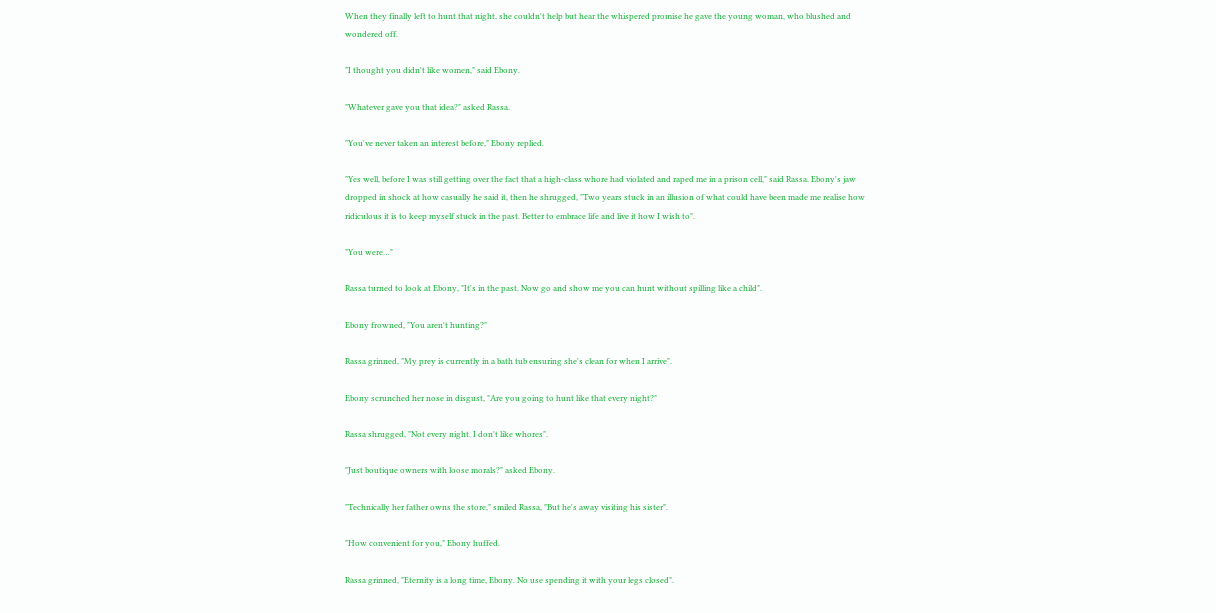When they finally left to hunt that night, she couldn't help but hear the whispered promise he gave the young woman, who blushed and wondered off.

"I thought you didn't like women," said Ebony.

"Whatever gave you that idea?" asked Rassa.

"You've never taken an interest before," Ebony replied.

"Yes well, before I was still getting over the fact that a high-class whore had violated and raped me in a prison cell," said Rassa. Ebony's jaw dropped in shock at how casually he said it, then he shrugged, "Two years stuck in an illusion of what could have been made me realise how ridiculous it is to keep myself stuck in the past. Better to embrace life and live it how I wish to".

"You were…"

Rassa turned to look at Ebony, "It's in the past. Now go and show me you can hunt without spilling like a child".

Ebony frowned, "You aren't hunting?"

Rassa grinned, "My prey is currently in a bath tub ensuring she's clean for when I arrive".

Ebony scrunched her nose in disgust, "Are you going to hunt like that every night?"

Rassa shrugged, "Not every night. I don't like whores".

"Just boutique owners with loose morals?" asked Ebony.

"Technically her father owns the store," smiled Rassa, "But he's away visiting his sister".

"How convenient for you," Ebony huffed.

Rassa grinned, "Eternity is a long time, Ebony. No use spending it with your legs closed".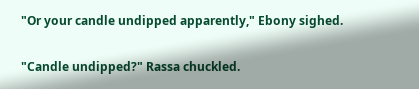"Or your candle undipped apparently," Ebony sighed.

"Candle undipped?" Rassa chuckled.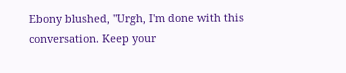Ebony blushed, "Urgh, I'm done with this conversation. Keep your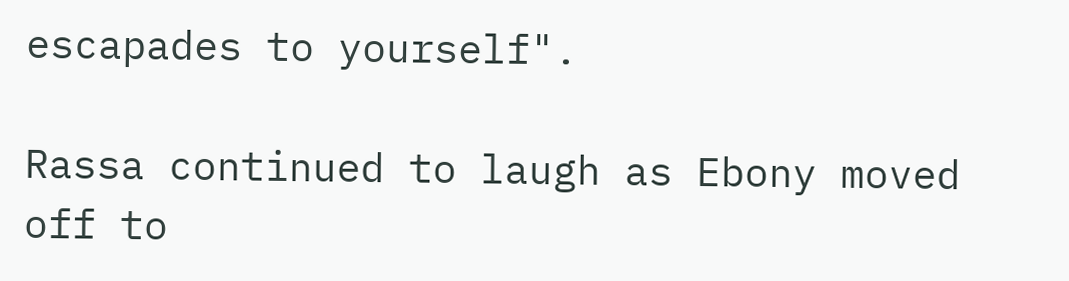escapades to yourself".

Rassa continued to laugh as Ebony moved off to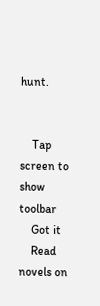hunt.


    Tap screen to show toolbar
    Got it
    Read novels on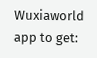Wuxiaworld app to get: